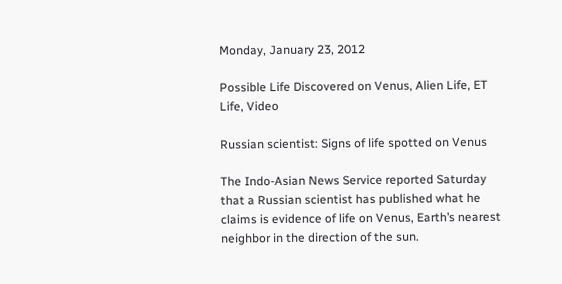Monday, January 23, 2012

Possible Life Discovered on Venus, Alien Life, ET Life, Video

Russian scientist: Signs of life spotted on Venus

The Indo-Asian News Service reported Saturday that a Russian scientist has published what he claims is evidence of life on Venus, Earth’s nearest neighbor in the direction of the sun.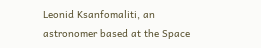Leonid Ksanfomaliti, an astronomer based at the Space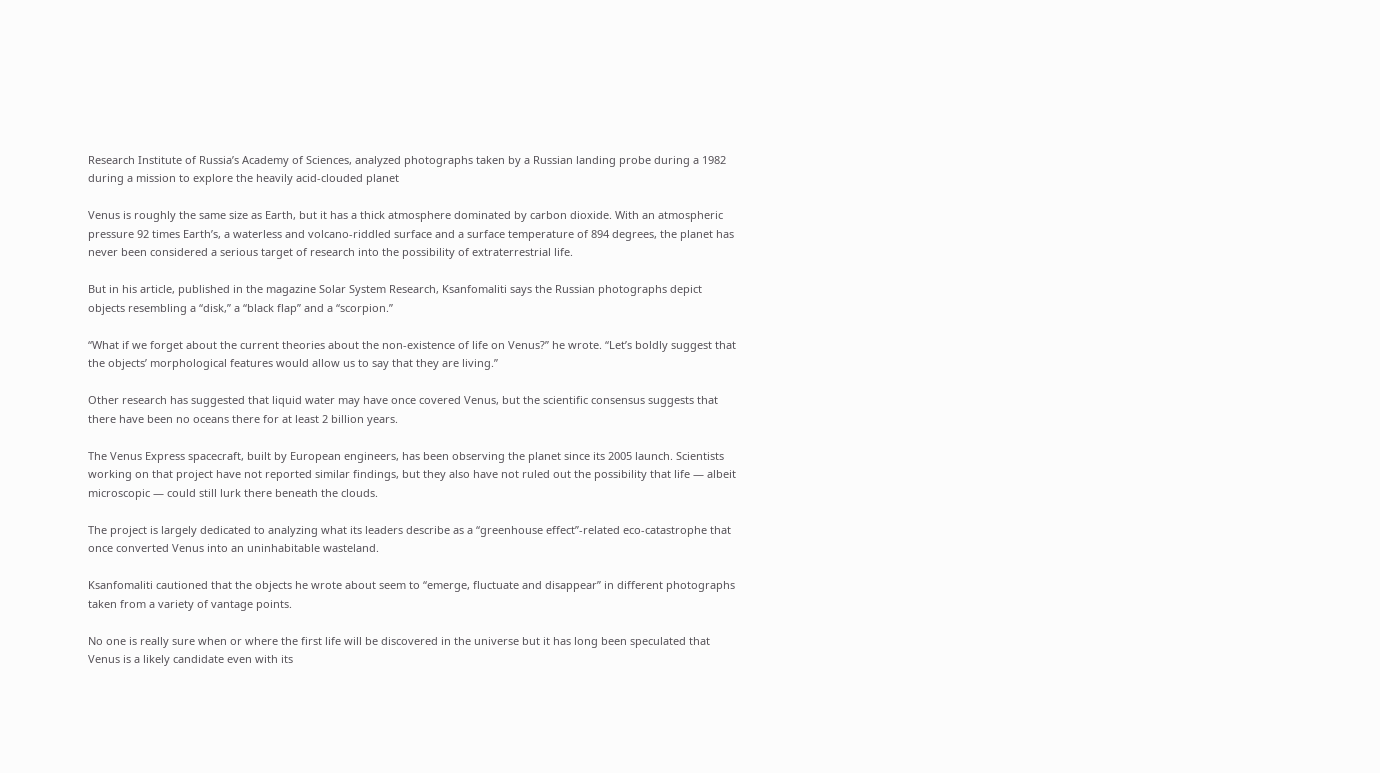Research Institute of Russia’s Academy of Sciences, analyzed photographs taken by a Russian landing probe during a 1982 during a mission to explore the heavily acid-clouded planet

Venus is roughly the same size as Earth, but it has a thick atmosphere dominated by carbon dioxide. With an atmospheric pressure 92 times Earth’s, a waterless and volcano-riddled surface and a surface temperature of 894 degrees, the planet has never been considered a serious target of research into the possibility of extraterrestrial life.

But in his article, published in the magazine Solar System Research, Ksanfomaliti says the Russian photographs depict objects resembling a “disk,” a “black flap” and a “scorpion.”

“What if we forget about the current theories about the non-existence of life on Venus?” he wrote. “Let’s boldly suggest that the objects’ morphological features would allow us to say that they are living.”

Other research has suggested that liquid water may have once covered Venus, but the scientific consensus suggests that there have been no oceans there for at least 2 billion years.

The Venus Express spacecraft, built by European engineers, has been observing the planet since its 2005 launch. Scientists working on that project have not reported similar findings, but they also have not ruled out the possibility that life — albeit microscopic — could still lurk there beneath the clouds.

The project is largely dedicated to analyzing what its leaders describe as a “greenhouse effect”-related eco-catastrophe that once converted Venus into an uninhabitable wasteland.

Ksanfomaliti cautioned that the objects he wrote about seem to “emerge, fluctuate and disappear” in different photographs taken from a variety of vantage points.

No one is really sure when or where the first life will be discovered in the universe but it has long been speculated that Venus is a likely candidate even with its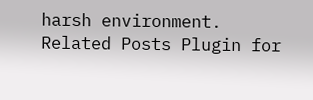harsh environment.
Related Posts Plugin for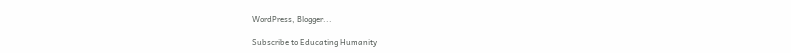WordPress, Blogger...

Subscribe to Educating Humanity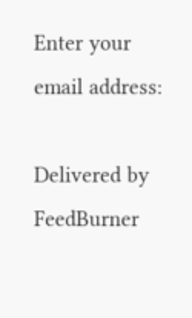Enter your email address:

Delivered by FeedBurner